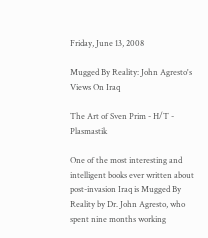Friday, June 13, 2008

Mugged By Reality: John Agresto's Views On Iraq

The Art of Sven Prim - H/T - Plasmastik

One of the most interesting and intelligent books ever written about post-invasion Iraq is Mugged By Reality by Dr. John Agresto, who spent nine months working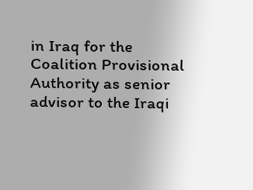in Iraq for the Coalition Provisional Authority as senior advisor to the Iraqi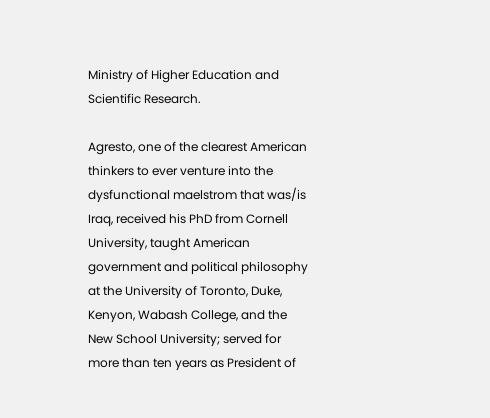Ministry of Higher Education and Scientific Research.

Agresto, one of the clearest American thinkers to ever venture into the dysfunctional maelstrom that was/is Iraq, received his PhD from Cornell University, taught American government and political philosophy at the University of Toronto, Duke, Kenyon, Wabash College, and the New School University; served for more than ten years as President of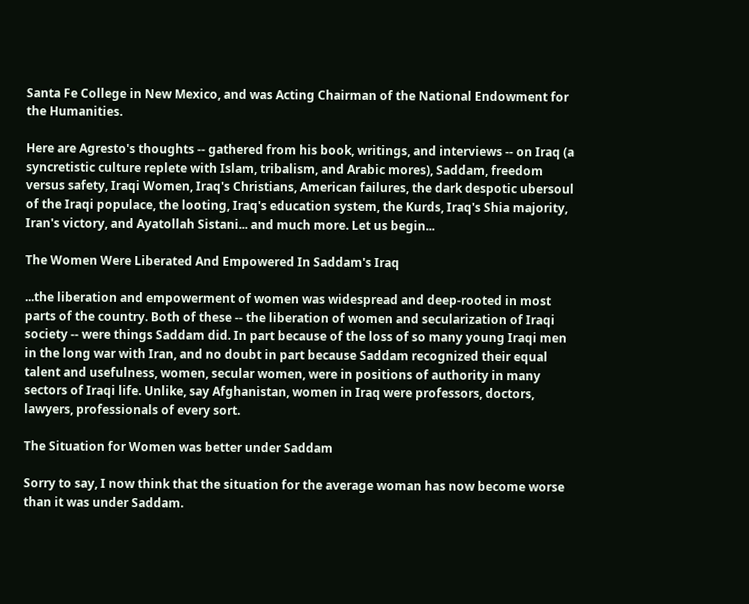Santa Fe College in New Mexico, and was Acting Chairman of the National Endowment for the Humanities.

Here are Agresto's thoughts -- gathered from his book, writings, and interviews -- on Iraq (a syncretistic culture replete with Islam, tribalism, and Arabic mores), Saddam, freedom versus safety, Iraqi Women, Iraq's Christians, American failures, the dark despotic ubersoul of the Iraqi populace, the looting, Iraq's education system, the Kurds, Iraq's Shia majority, Iran's victory, and Ayatollah Sistani... and much more. Let us begin...

The Women Were Liberated And Empowered In Saddam's Iraq

...the liberation and empowerment of women was widespread and deep-rooted in most parts of the country. Both of these -- the liberation of women and secularization of Iraqi society -- were things Saddam did. In part because of the loss of so many young Iraqi men in the long war with Iran, and no doubt in part because Saddam recognized their equal talent and usefulness, women, secular women, were in positions of authority in many sectors of Iraqi life. Unlike, say Afghanistan, women in Iraq were professors, doctors, lawyers, professionals of every sort.

The Situation for Women was better under Saddam

Sorry to say, I now think that the situation for the average woman has now become worse than it was under Saddam.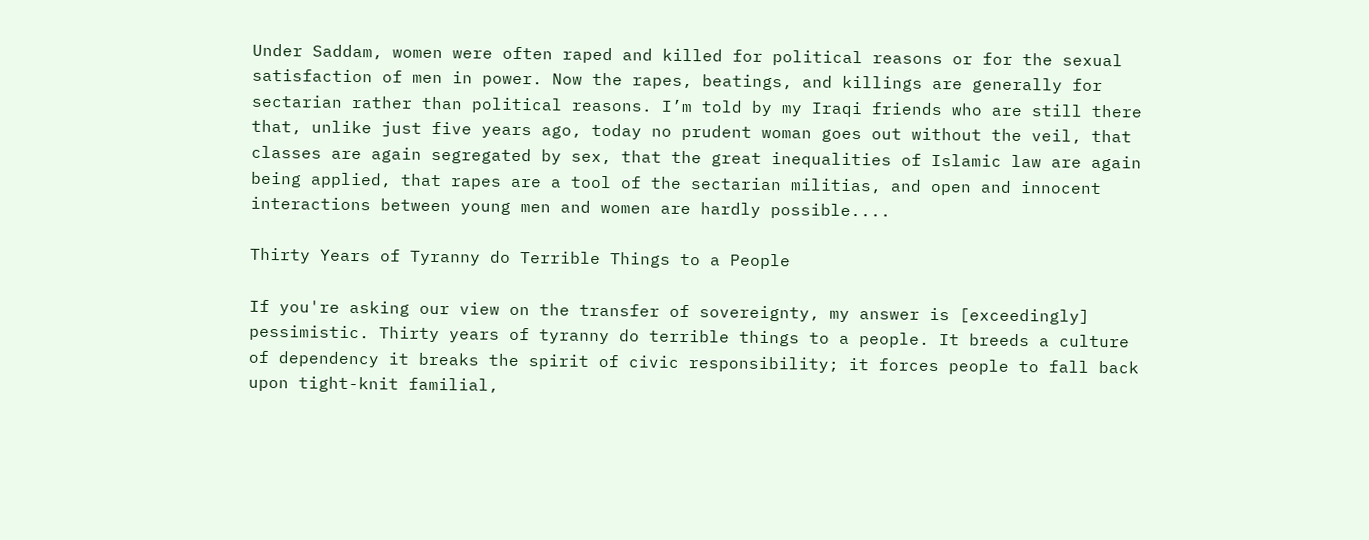Under Saddam, women were often raped and killed for political reasons or for the sexual satisfaction of men in power. Now the rapes, beatings, and killings are generally for sectarian rather than political reasons. I’m told by my Iraqi friends who are still there that, unlike just five years ago, today no prudent woman goes out without the veil, that classes are again segregated by sex, that the great inequalities of Islamic law are again being applied, that rapes are a tool of the sectarian militias, and open and innocent interactions between young men and women are hardly possible....

Thirty Years of Tyranny do Terrible Things to a People

If you're asking our view on the transfer of sovereignty, my answer is [exceedingly] pessimistic. Thirty years of tyranny do terrible things to a people. It breeds a culture of dependency it breaks the spirit of civic responsibility; it forces people to fall back upon tight-knit familial,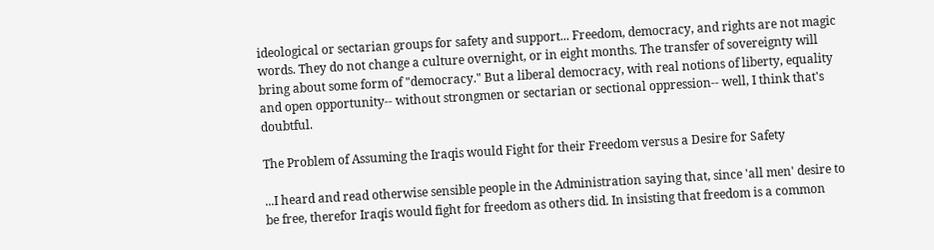ideological or sectarian groups for safety and support... Freedom, democracy, and rights are not magic words. They do not change a culture overnight, or in eight months. The transfer of sovereignty will bring about some form of "democracy." But a liberal democracy, with real notions of liberty, equality and open opportunity-- without strongmen or sectarian or sectional oppression-- well, I think that's doubtful.

The Problem of Assuming the Iraqis would Fight for their Freedom versus a Desire for Safety

...I heard and read otherwise sensible people in the Administration saying that, since 'all men' desire to be free, therefor Iraqis would fight for freedom as others did. In insisting that freedom is a common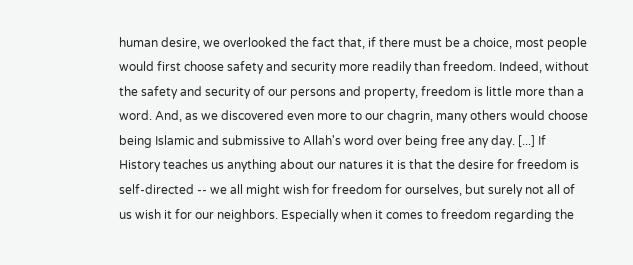human desire, we overlooked the fact that, if there must be a choice, most people would first choose safety and security more readily than freedom. Indeed, without the safety and security of our persons and property, freedom is little more than a word. And, as we discovered even more to our chagrin, many others would choose being Islamic and submissive to Allah's word over being free any day. [...] If History teaches us anything about our natures it is that the desire for freedom is self-directed -- we all might wish for freedom for ourselves, but surely not all of us wish it for our neighbors. Especially when it comes to freedom regarding the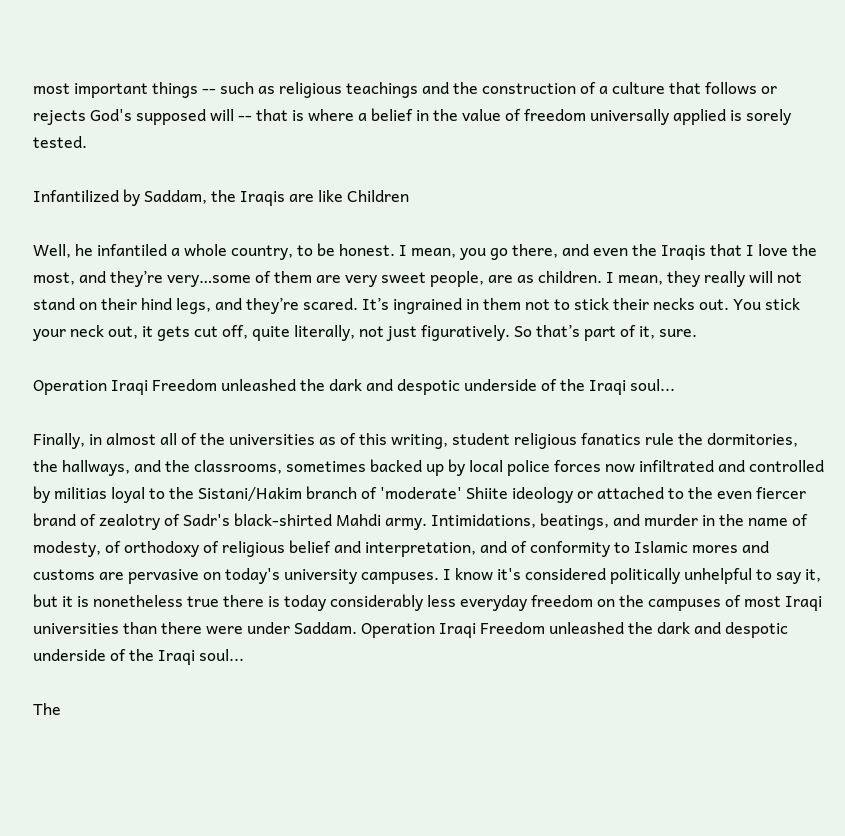most important things -- such as religious teachings and the construction of a culture that follows or rejects God's supposed will -- that is where a belief in the value of freedom universally applied is sorely tested.

Infantilized by Saddam, the Iraqis are like Children

Well, he infantiled a whole country, to be honest. I mean, you go there, and even the Iraqis that I love the most, and they’re very…some of them are very sweet people, are as children. I mean, they really will not stand on their hind legs, and they’re scared. It’s ingrained in them not to stick their necks out. You stick your neck out, it gets cut off, quite literally, not just figuratively. So that’s part of it, sure.

Operation Iraqi Freedom unleashed the dark and despotic underside of the Iraqi soul...

Finally, in almost all of the universities as of this writing, student religious fanatics rule the dormitories, the hallways, and the classrooms, sometimes backed up by local police forces now infiltrated and controlled by militias loyal to the Sistani/Hakim branch of 'moderate' Shiite ideology or attached to the even fiercer brand of zealotry of Sadr's black-shirted Mahdi army. Intimidations, beatings, and murder in the name of modesty, of orthodoxy of religious belief and interpretation, and of conformity to Islamic mores and customs are pervasive on today's university campuses. I know it's considered politically unhelpful to say it, but it is nonetheless true there is today considerably less everyday freedom on the campuses of most Iraqi universities than there were under Saddam. Operation Iraqi Freedom unleashed the dark and despotic underside of the Iraqi soul...

The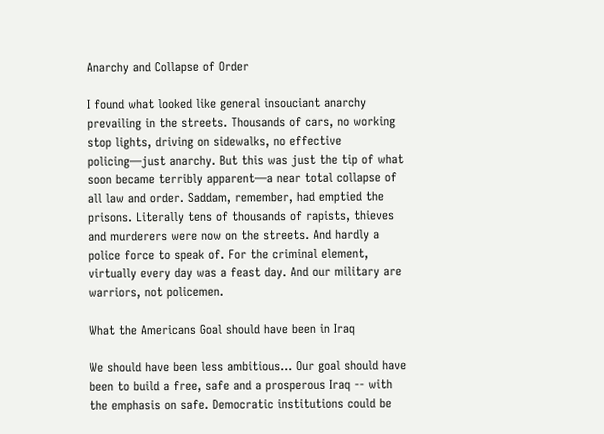Anarchy and Collapse of Order

I found what looked like general insouciant anarchy prevailing in the streets. Thousands of cars, no working stop lights, driving on sidewalks, no effective policing—just anarchy. But this was just the tip of what soon became terribly apparent—a near total collapse of all law and order. Saddam, remember, had emptied the prisons. Literally tens of thousands of rapists, thieves and murderers were now on the streets. And hardly a police force to speak of. For the criminal element, virtually every day was a feast day. And our military are warriors, not policemen.

What the Americans Goal should have been in Iraq

We should have been less ambitious... Our goal should have been to build a free, safe and a prosperous Iraq -- with the emphasis on safe. Democratic institutions could be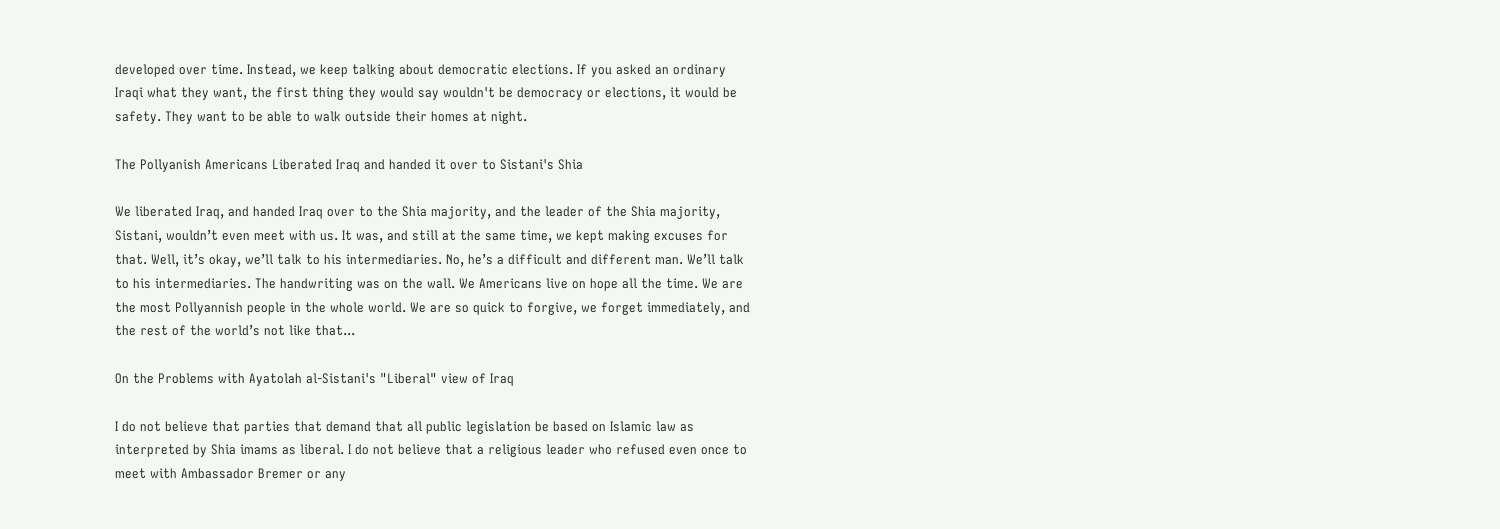developed over time. Instead, we keep talking about democratic elections. If you asked an ordinary Iraqi what they want, the first thing they would say wouldn't be democracy or elections, it would be safety. They want to be able to walk outside their homes at night.

The Pollyanish Americans Liberated Iraq and handed it over to Sistani's Shia

We liberated Iraq, and handed Iraq over to the Shia majority, and the leader of the Shia majority, Sistani, wouldn’t even meet with us. It was, and still at the same time, we kept making excuses for that. Well, it’s okay, we’ll talk to his intermediaries. No, he’s a difficult and different man. We’ll talk to his intermediaries. The handwriting was on the wall. We Americans live on hope all the time. We are the most Pollyannish people in the whole world. We are so quick to forgive, we forget immediately, and the rest of the world’s not like that...

On the Problems with Ayatolah al-Sistani's "Liberal" view of Iraq

I do not believe that parties that demand that all public legislation be based on Islamic law as interpreted by Shia imams as liberal. I do not believe that a religious leader who refused even once to meet with Ambassador Bremer or any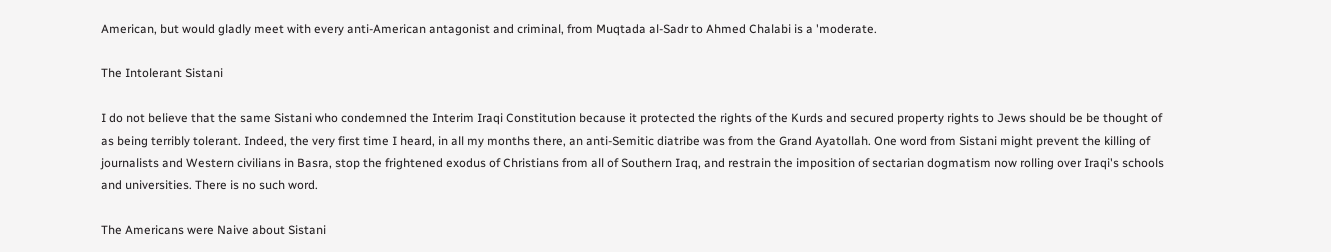American, but would gladly meet with every anti-American antagonist and criminal, from Muqtada al-Sadr to Ahmed Chalabi is a 'moderate.

The Intolerant Sistani

I do not believe that the same Sistani who condemned the Interim Iraqi Constitution because it protected the rights of the Kurds and secured property rights to Jews should be be thought of as being terribly tolerant. Indeed, the very first time I heard, in all my months there, an anti-Semitic diatribe was from the Grand Ayatollah. One word from Sistani might prevent the killing of journalists and Western civilians in Basra, stop the frightened exodus of Christians from all of Southern Iraq, and restrain the imposition of sectarian dogmatism now rolling over Iraqi's schools and universities. There is no such word.

The Americans were Naive about Sistani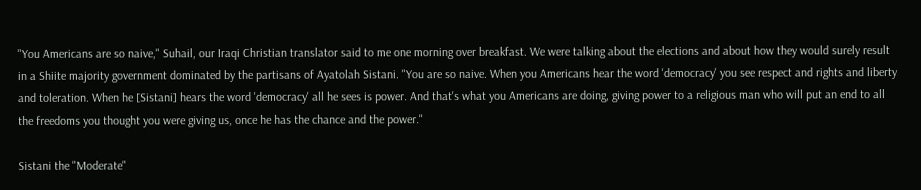"You Americans are so naive," Suhail, our Iraqi Christian translator said to me one morning over breakfast. We were talking about the elections and about how they would surely result in a Shiite majority government dominated by the partisans of Ayatolah Sistani. "You are so naive. When you Americans hear the word 'democracy' you see respect and rights and liberty and toleration. When he [Sistani] hears the word 'democracy' all he sees is power. And that's what you Americans are doing, giving power to a religious man who will put an end to all the freedoms you thought you were giving us, once he has the chance and the power."

Sistani the "Moderate"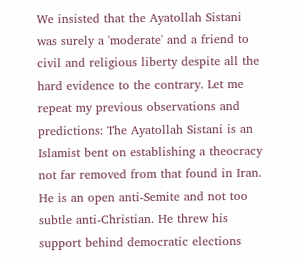We insisted that the Ayatollah Sistani was surely a 'moderate' and a friend to civil and religious liberty despite all the hard evidence to the contrary. Let me repeat my previous observations and predictions: The Ayatollah Sistani is an Islamist bent on establishing a theocracy not far removed from that found in Iran. He is an open anti-Semite and not too subtle anti-Christian. He threw his support behind democratic elections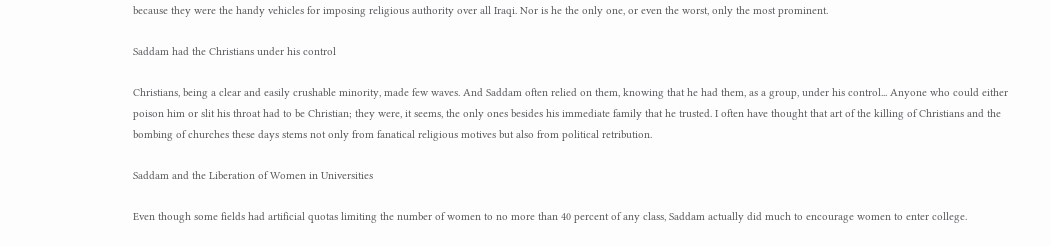because they were the handy vehicles for imposing religious authority over all Iraqi. Nor is he the only one, or even the worst, only the most prominent.

Saddam had the Christians under his control

Christians, being a clear and easily crushable minority, made few waves. And Saddam often relied on them, knowing that he had them, as a group, under his control... Anyone who could either poison him or slit his throat had to be Christian; they were, it seems, the only ones besides his immediate family that he trusted. I often have thought that art of the killing of Christians and the bombing of churches these days stems not only from fanatical religious motives but also from political retribution.

Saddam and the Liberation of Women in Universities

Even though some fields had artificial quotas limiting the number of women to no more than 40 percent of any class, Saddam actually did much to encourage women to enter college.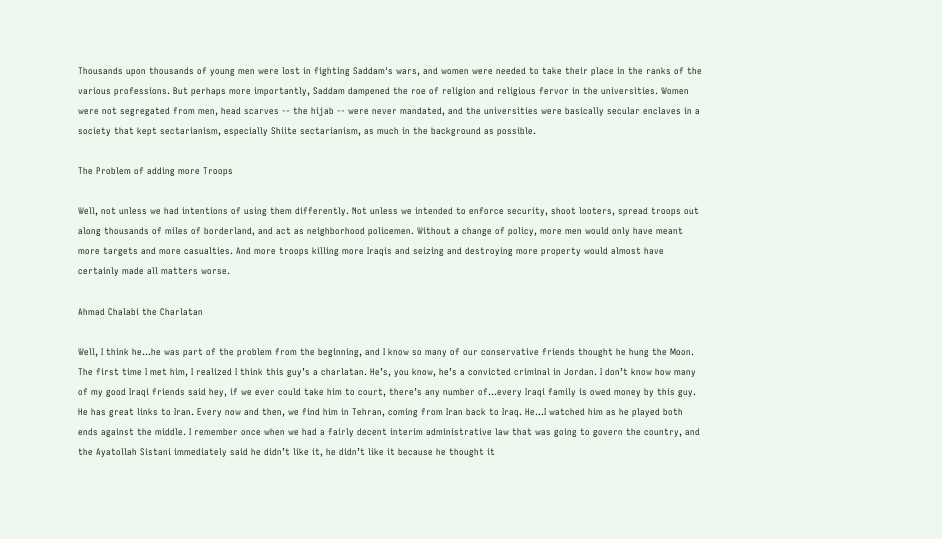Thousands upon thousands of young men were lost in fighting Saddam's wars, and women were needed to take their place in the ranks of the various professions. But perhaps more importantly, Saddam dampened the roe of religion and religious fervor in the universities. Women were not segregated from men, head scarves -- the hijab -- were never mandated, and the universities were basically secular enclaves in a society that kept sectarianism, especially Shiite sectarianism, as much in the background as possible.

The Problem of adding more Troops

Well, not unless we had intentions of using them differently. Not unless we intended to enforce security, shoot looters, spread troops out along thousands of miles of borderland, and act as neighborhood policemen. Without a change of policy, more men would only have meant more targets and more casualties. And more troops killing more Iraqis and seizing and destroying more property would almost have certainly made all matters worse.

Ahmad Chalabi the Charlatan

Well, I think he...he was part of the problem from the beginning, and I know so many of our conservative friends thought he hung the Moon. The first time I met him, I realized I think this guy’s a charlatan. He’s, you know, he’s a convicted criminal in Jordan. I don’t know how many of my good Iraqi friends said hey, if we ever could take him to court, there’s any number of…every Iraqi family is owed money by this guy. He has great links to Iran. Every now and then, we find him in Tehran, coming from Iran back to Iraq. He…I watched him as he played both ends against the middle. I remember once when we had a fairly decent interim administrative law that was going to govern the country, and the Ayatollah Sistani immediately said he didn’t like it, he didn’t like it because he thought it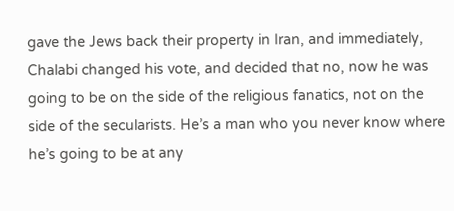gave the Jews back their property in Iran, and immediately, Chalabi changed his vote, and decided that no, now he was going to be on the side of the religious fanatics, not on the side of the secularists. He’s a man who you never know where he’s going to be at any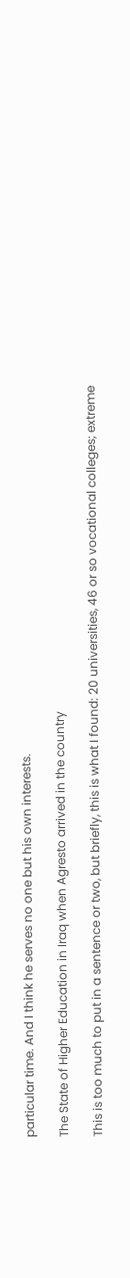particular time. And I think he serves no one but his own interests.

The State of Higher Education in Iraq when Agresto arrived in the country

This is too much to put in a sentence or two, but briefly, this is what I found: 20 universities, 46 or so vocational colleges; extreme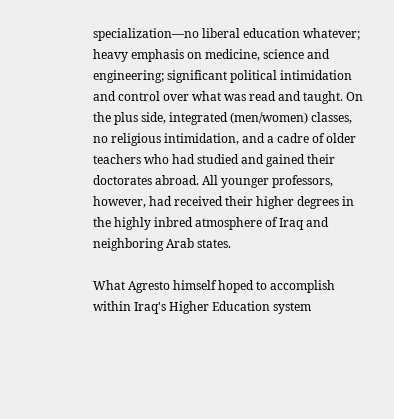specialization—no liberal education whatever; heavy emphasis on medicine, science and engineering; significant political intimidation and control over what was read and taught. On the plus side, integrated (men/women) classes, no religious intimidation, and a cadre of older teachers who had studied and gained their doctorates abroad. All younger professors, however, had received their higher degrees in the highly inbred atmosphere of Iraq and neighboring Arab states.

What Agresto himself hoped to accomplish within Iraq's Higher Education system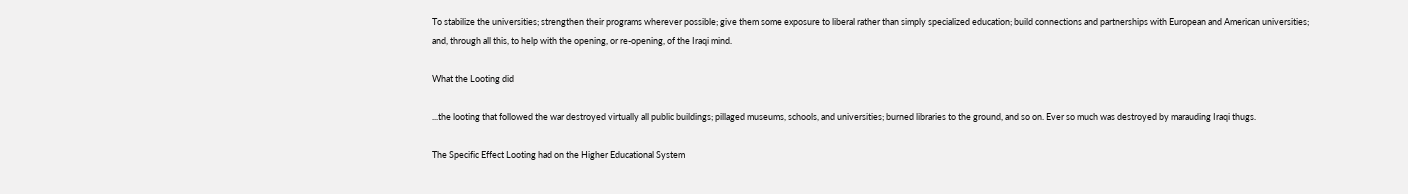To stabilize the universities; strengthen their programs wherever possible; give them some exposure to liberal rather than simply specialized education; build connections and partnerships with European and American universities; and, through all this, to help with the opening, or re-opening, of the Iraqi mind.

What the Looting did

...the looting that followed the war destroyed virtually all public buildings; pillaged museums, schools, and universities; burned libraries to the ground, and so on. Ever so much was destroyed by marauding Iraqi thugs.

The Specific Effect Looting had on the Higher Educational System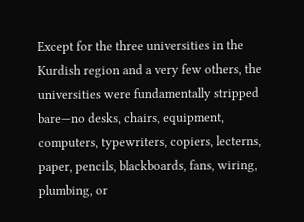Except for the three universities in the Kurdish region and a very few others, the universities were fundamentally stripped bare—no desks, chairs, equipment, computers, typewriters, copiers, lecterns, paper, pencils, blackboards, fans, wiring, plumbing, or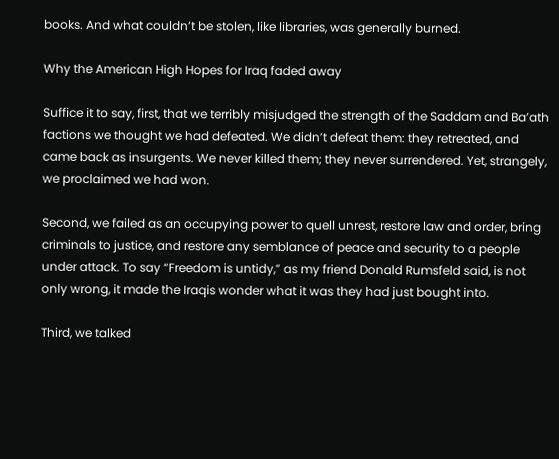books. And what couldn’t be stolen, like libraries, was generally burned.

Why the American High Hopes for Iraq faded away

Suffice it to say, first, that we terribly misjudged the strength of the Saddam and Ba’ath factions we thought we had defeated. We didn’t defeat them: they retreated, and came back as insurgents. We never killed them; they never surrendered. Yet, strangely, we proclaimed we had won.

Second, we failed as an occupying power to quell unrest, restore law and order, bring criminals to justice, and restore any semblance of peace and security to a people under attack. To say “Freedom is untidy,” as my friend Donald Rumsfeld said, is not only wrong, it made the Iraqis wonder what it was they had just bought into.

Third, we talked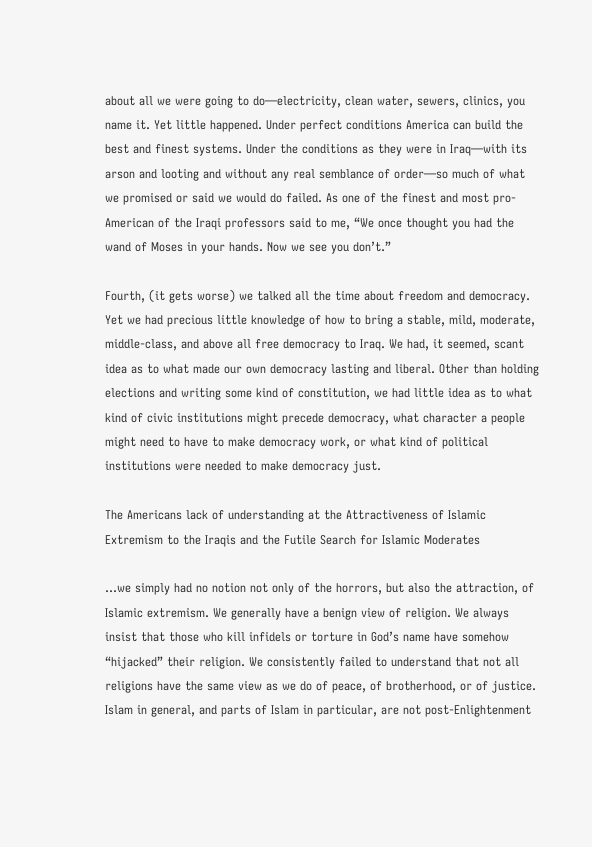about all we were going to do—electricity, clean water, sewers, clinics, you name it. Yet little happened. Under perfect conditions America can build the best and finest systems. Under the conditions as they were in Iraq—with its arson and looting and without any real semblance of order—so much of what we promised or said we would do failed. As one of the finest and most pro-American of the Iraqi professors said to me, “We once thought you had the wand of Moses in your hands. Now we see you don’t.”

Fourth, (it gets worse) we talked all the time about freedom and democracy. Yet we had precious little knowledge of how to bring a stable, mild, moderate, middle-class, and above all free democracy to Iraq. We had, it seemed, scant idea as to what made our own democracy lasting and liberal. Other than holding elections and writing some kind of constitution, we had little idea as to what kind of civic institutions might precede democracy, what character a people might need to have to make democracy work, or what kind of political institutions were needed to make democracy just.

The Americans lack of understanding at the Attractiveness of Islamic Extremism to the Iraqis and the Futile Search for Islamic Moderates

...we simply had no notion not only of the horrors, but also the attraction, of Islamic extremism. We generally have a benign view of religion. We always insist that those who kill infidels or torture in God’s name have somehow “hijacked” their religion. We consistently failed to understand that not all religions have the same view as we do of peace, of brotherhood, or of justice. Islam in general, and parts of Islam in particular, are not post-Enlightenment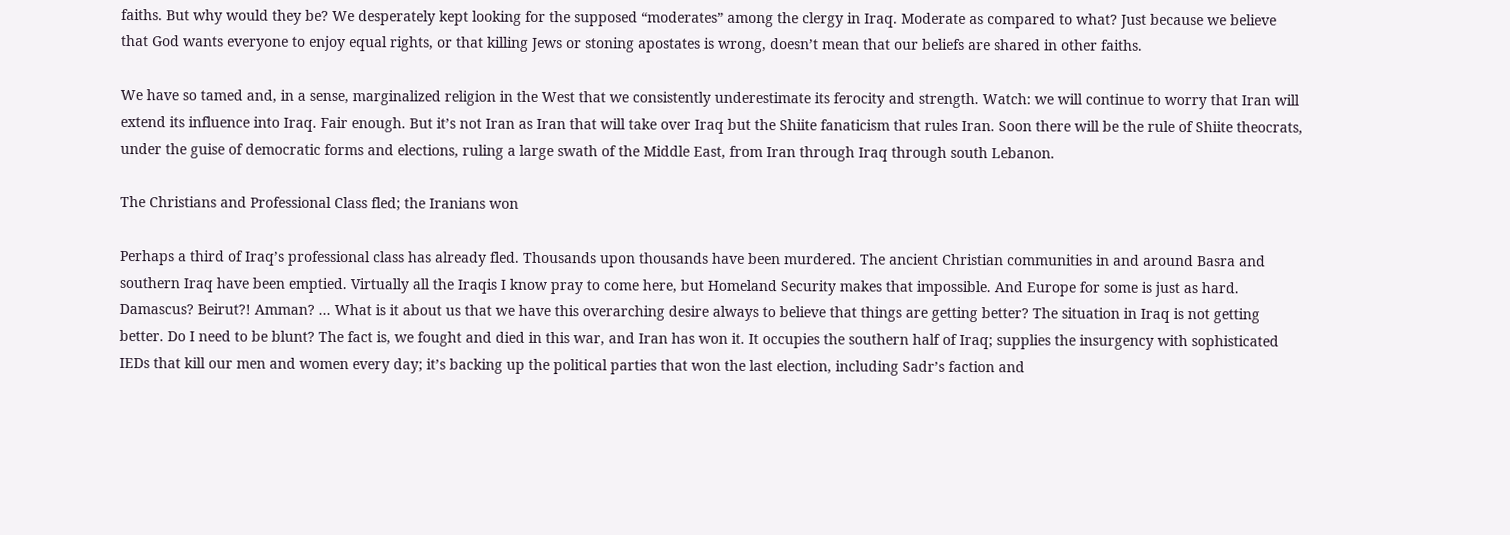faiths. But why would they be? We desperately kept looking for the supposed “moderates” among the clergy in Iraq. Moderate as compared to what? Just because we believe that God wants everyone to enjoy equal rights, or that killing Jews or stoning apostates is wrong, doesn’t mean that our beliefs are shared in other faiths.

We have so tamed and, in a sense, marginalized religion in the West that we consistently underestimate its ferocity and strength. Watch: we will continue to worry that Iran will extend its influence into Iraq. Fair enough. But it’s not Iran as Iran that will take over Iraq but the Shiite fanaticism that rules Iran. Soon there will be the rule of Shiite theocrats, under the guise of democratic forms and elections, ruling a large swath of the Middle East, from Iran through Iraq through south Lebanon.

The Christians and Professional Class fled; the Iranians won

Perhaps a third of Iraq’s professional class has already fled. Thousands upon thousands have been murdered. The ancient Christian communities in and around Basra and southern Iraq have been emptied. Virtually all the Iraqis I know pray to come here, but Homeland Security makes that impossible. And Europe for some is just as hard. Damascus? Beirut?! Amman? ... What is it about us that we have this overarching desire always to believe that things are getting better? The situation in Iraq is not getting better. Do I need to be blunt? The fact is, we fought and died in this war, and Iran has won it. It occupies the southern half of Iraq; supplies the insurgency with sophisticated IEDs that kill our men and women every day; it’s backing up the political parties that won the last election, including Sadr’s faction and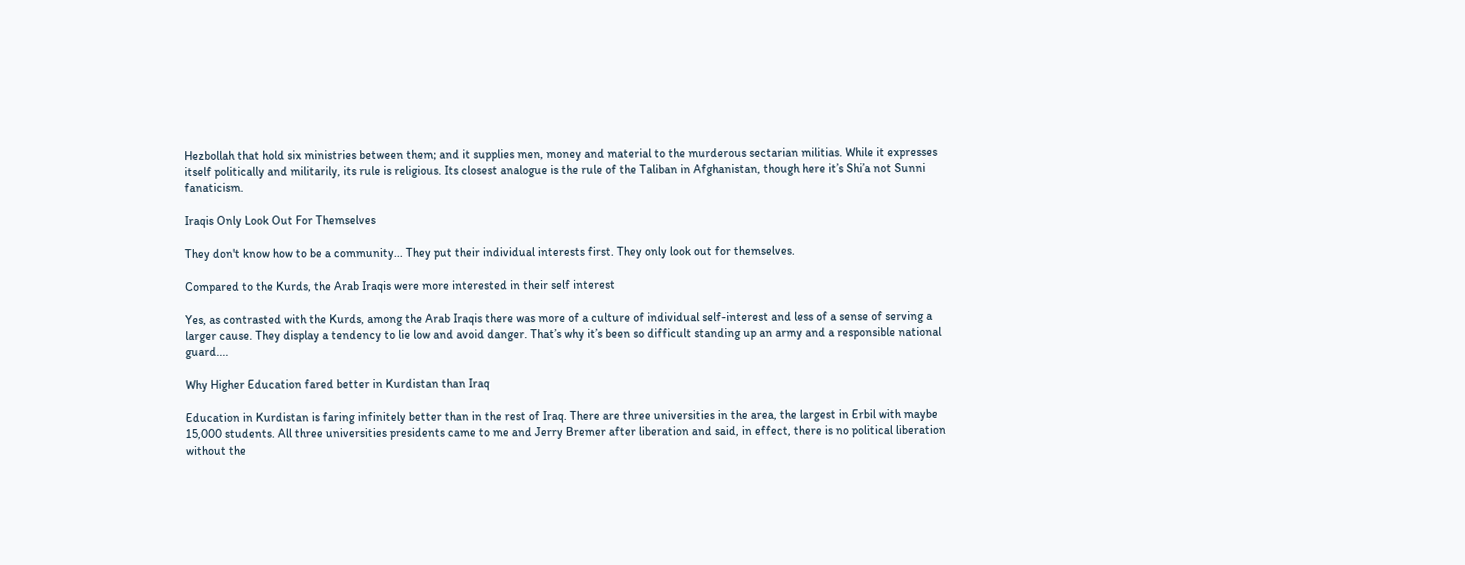Hezbollah that hold six ministries between them; and it supplies men, money and material to the murderous sectarian militias. While it expresses itself politically and militarily, its rule is religious. Its closest analogue is the rule of the Taliban in Afghanistan, though here it’s Shi’a not Sunni fanaticism.

Iraqis Only Look Out For Themselves

They don't know how to be a community... They put their individual interests first. They only look out for themselves.

Compared to the Kurds, the Arab Iraqis were more interested in their self interest

Yes, as contrasted with the Kurds, among the Arab Iraqis there was more of a culture of individual self-interest and less of a sense of serving a larger cause. They display a tendency to lie low and avoid danger. That’s why it’s been so difficult standing up an army and a responsible national guard....

Why Higher Education fared better in Kurdistan than Iraq

Education in Kurdistan is faring infinitely better than in the rest of Iraq. There are three universities in the area, the largest in Erbil with maybe 15,000 students. All three universities presidents came to me and Jerry Bremer after liberation and said, in effect, there is no political liberation without the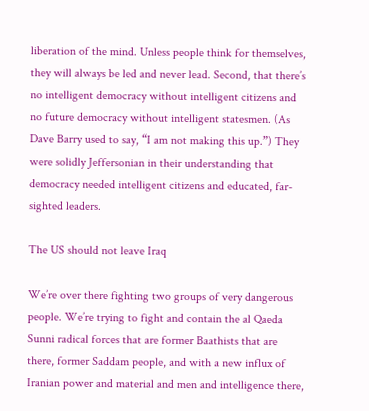liberation of the mind. Unless people think for themselves, they will always be led and never lead. Second, that there’s no intelligent democracy without intelligent citizens and no future democracy without intelligent statesmen. (As Dave Barry used to say, “I am not making this up.”) They were solidly Jeffersonian in their understanding that democracy needed intelligent citizens and educated, far-sighted leaders.

The US should not leave Iraq

We’re over there fighting two groups of very dangerous people. We’re trying to fight and contain the al Qaeda Sunni radical forces that are former Baathists that are there, former Saddam people, and with a new influx of Iranian power and material and men and intelligence there,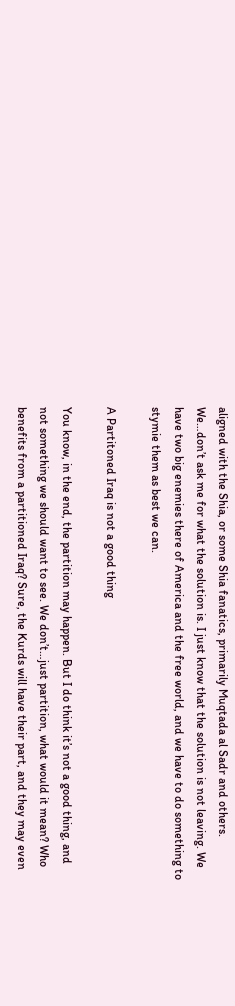aligned with the Shia, or some Shia fanatics, primarily Muqtada al Sadr and others. We…don’t ask me for what the solution is. I just know that the solution is not leaving. We have two big enemies there of America and the free world, and we have to do something to stymie them as best we can.

A Partitoned Iraq is not a good thing

You know, in the end, the partition may happen. But I do think it’s not a good thing, and not something we should want to see. We don’t…just partition, what would it mean? Who benefits from a partitioned Iraq? Sure, the Kurds will have their part, and they may even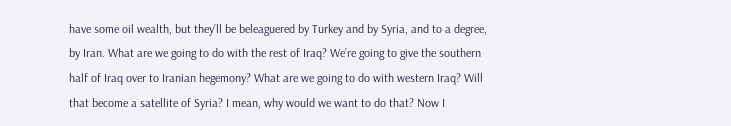have some oil wealth, but they’ll be beleaguered by Turkey and by Syria, and to a degree, by Iran. What are we going to do with the rest of Iraq? We’re going to give the southern half of Iraq over to Iranian hegemony? What are we going to do with western Iraq? Will that become a satellite of Syria? I mean, why would we want to do that? Now I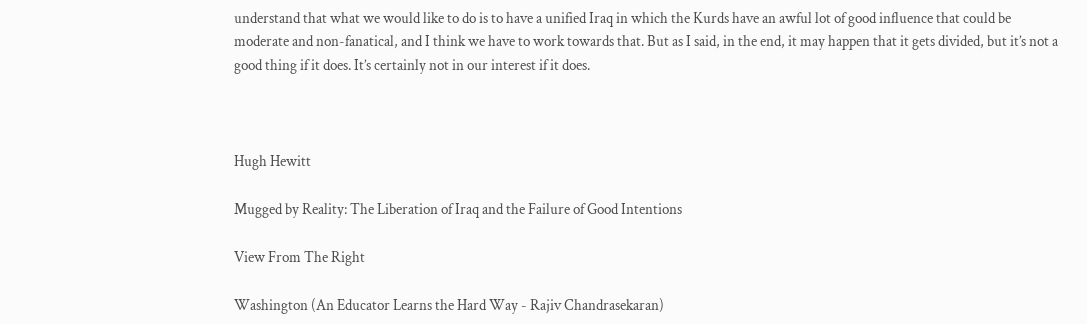understand that what we would like to do is to have a unified Iraq in which the Kurds have an awful lot of good influence that could be moderate and non-fanatical, and I think we have to work towards that. But as I said, in the end, it may happen that it gets divided, but it’s not a good thing if it does. It’s certainly not in our interest if it does.



Hugh Hewitt

Mugged by Reality: The Liberation of Iraq and the Failure of Good Intentions

View From The Right

Washington (An Educator Learns the Hard Way - Rajiv Chandrasekaran)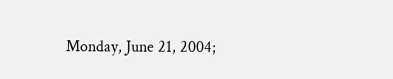Monday, June 21, 2004;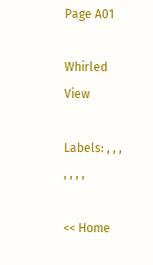Page A01

Whirled View

Labels: , , , , , , ,

<< Home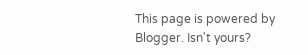This page is powered by Blogger. Isn't yours?